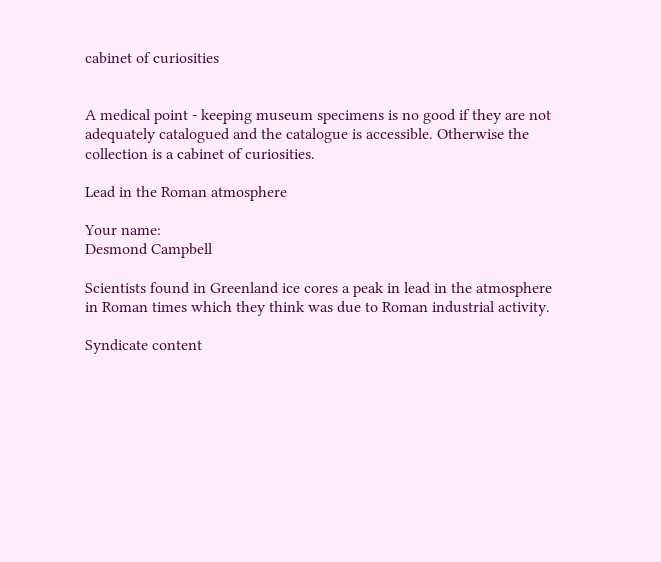cabinet of curiosities


A medical point - keeping museum specimens is no good if they are not adequately catalogued and the catalogue is accessible. Otherwise the collection is a cabinet of curiosities.

Lead in the Roman atmosphere

Your name:
Desmond Campbell

Scientists found in Greenland ice cores a peak in lead in the atmosphere in Roman times which they think was due to Roman industrial activity.

Syndicate content